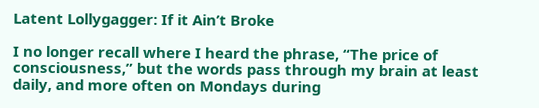Latent Lollygagger: If it Ain’t Broke

I no longer recall where I heard the phrase, “The price of consciousness,” but the words pass through my brain at least daily, and more often on Mondays during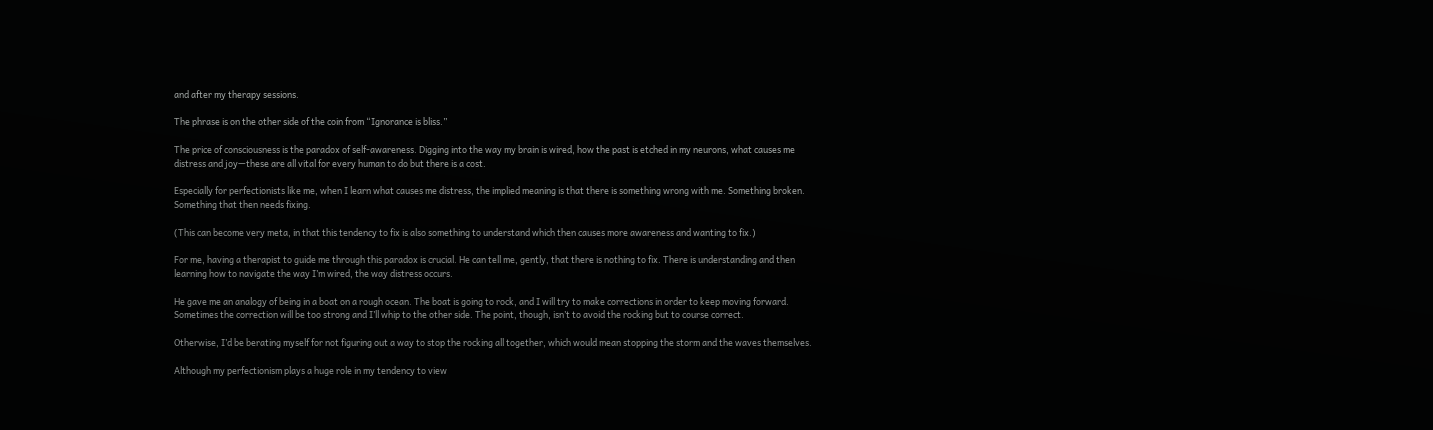and after my therapy sessions.

The phrase is on the other side of the coin from “Ignorance is bliss.”

The price of consciousness is the paradox of self-awareness. Digging into the way my brain is wired, how the past is etched in my neurons, what causes me distress and joy—these are all vital for every human to do but there is a cost.

Especially for perfectionists like me, when I learn what causes me distress, the implied meaning is that there is something wrong with me. Something broken. Something that then needs fixing.

(This can become very meta, in that this tendency to fix is also something to understand which then causes more awareness and wanting to fix.)

For me, having a therapist to guide me through this paradox is crucial. He can tell me, gently, that there is nothing to fix. There is understanding and then learning how to navigate the way I’m wired, the way distress occurs.

He gave me an analogy of being in a boat on a rough ocean. The boat is going to rock, and I will try to make corrections in order to keep moving forward. Sometimes the correction will be too strong and I’ll whip to the other side. The point, though, isn’t to avoid the rocking but to course correct.

Otherwise, I’d be berating myself for not figuring out a way to stop the rocking all together, which would mean stopping the storm and the waves themselves.

Although my perfectionism plays a huge role in my tendency to view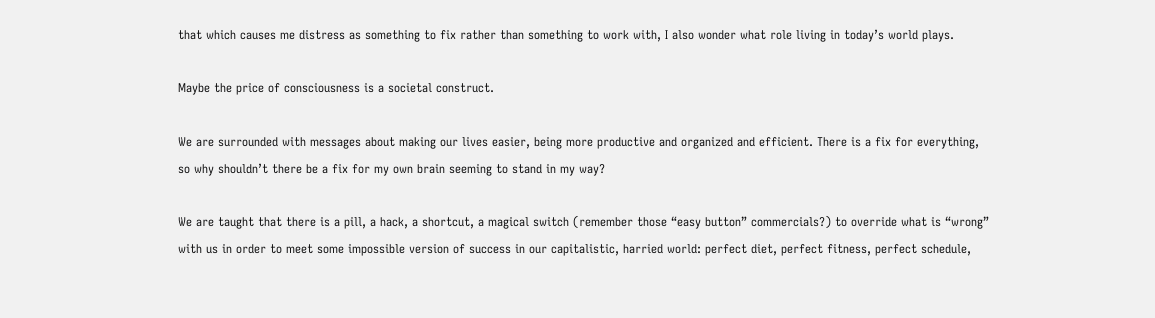that which causes me distress as something to fix rather than something to work with, I also wonder what role living in today’s world plays.

Maybe the price of consciousness is a societal construct.

We are surrounded with messages about making our lives easier, being more productive and organized and efficient. There is a fix for everything, so why shouldn’t there be a fix for my own brain seeming to stand in my way?

We are taught that there is a pill, a hack, a shortcut, a magical switch (remember those “easy button” commercials?) to override what is “wrong” with us in order to meet some impossible version of success in our capitalistic, harried world: perfect diet, perfect fitness, perfect schedule,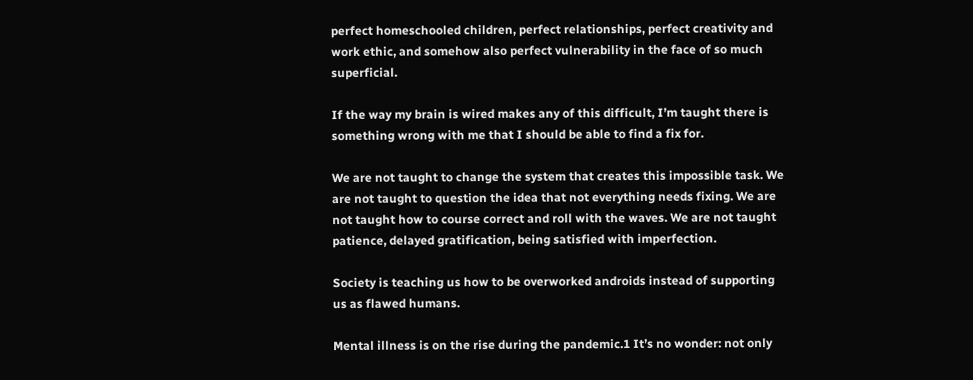perfect homeschooled children, perfect relationships, perfect creativity and work ethic, and somehow also perfect vulnerability in the face of so much superficial.

If the way my brain is wired makes any of this difficult, I’m taught there is something wrong with me that I should be able to find a fix for.

We are not taught to change the system that creates this impossible task. We are not taught to question the idea that not everything needs fixing. We are not taught how to course correct and roll with the waves. We are not taught patience, delayed gratification, being satisfied with imperfection.

Society is teaching us how to be overworked androids instead of supporting us as flawed humans.

Mental illness is on the rise during the pandemic.1 It’s no wonder: not only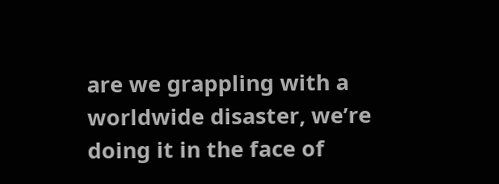are we grappling with a worldwide disaster, we’re doing it in the face of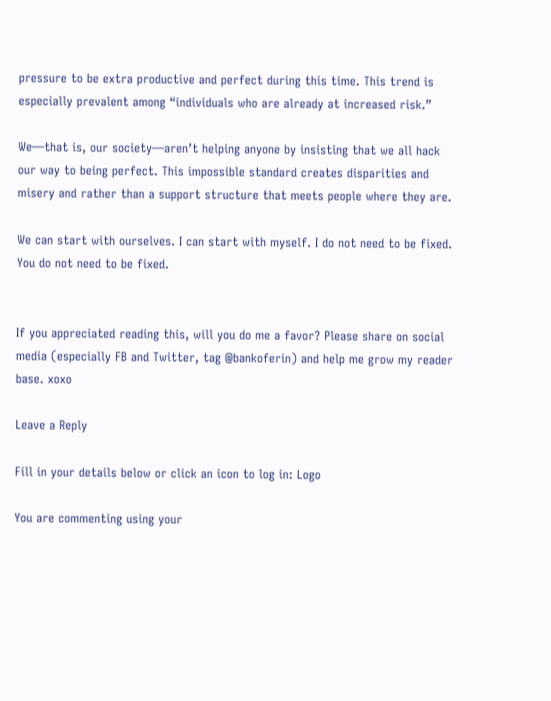pressure to be extra productive and perfect during this time. This trend is especially prevalent among “individuals who are already at increased risk.”

We—that is, our society—aren’t helping anyone by insisting that we all hack our way to being perfect. This impossible standard creates disparities and misery and rather than a support structure that meets people where they are.

We can start with ourselves. I can start with myself. I do not need to be fixed. You do not need to be fixed.


If you appreciated reading this, will you do me a favor? Please share on social media (especially FB and Twitter, tag @bankoferin) and help me grow my reader base. xoxo

Leave a Reply

Fill in your details below or click an icon to log in: Logo

You are commenting using your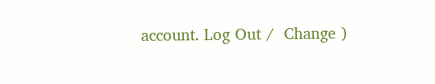account. Log Out /  Change )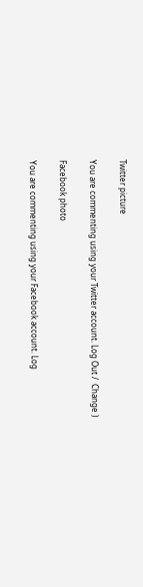Twitter picture

You are commenting using your Twitter account. Log Out /  Change )

Facebook photo

You are commenting using your Facebook account. Log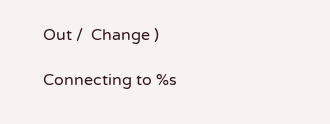Out /  Change )

Connecting to %s